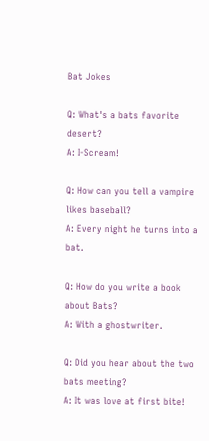Bat Jokes

Q: What's a bats favorite desert?
A: I-Scream!

Q: How can you tell a vampire likes baseball?
A: Every night he turns into a bat.

Q: How do you write a book about Bats?
A: With a ghostwriter.

Q: Did you hear about the two bats meeting?
A: It was love at first bite!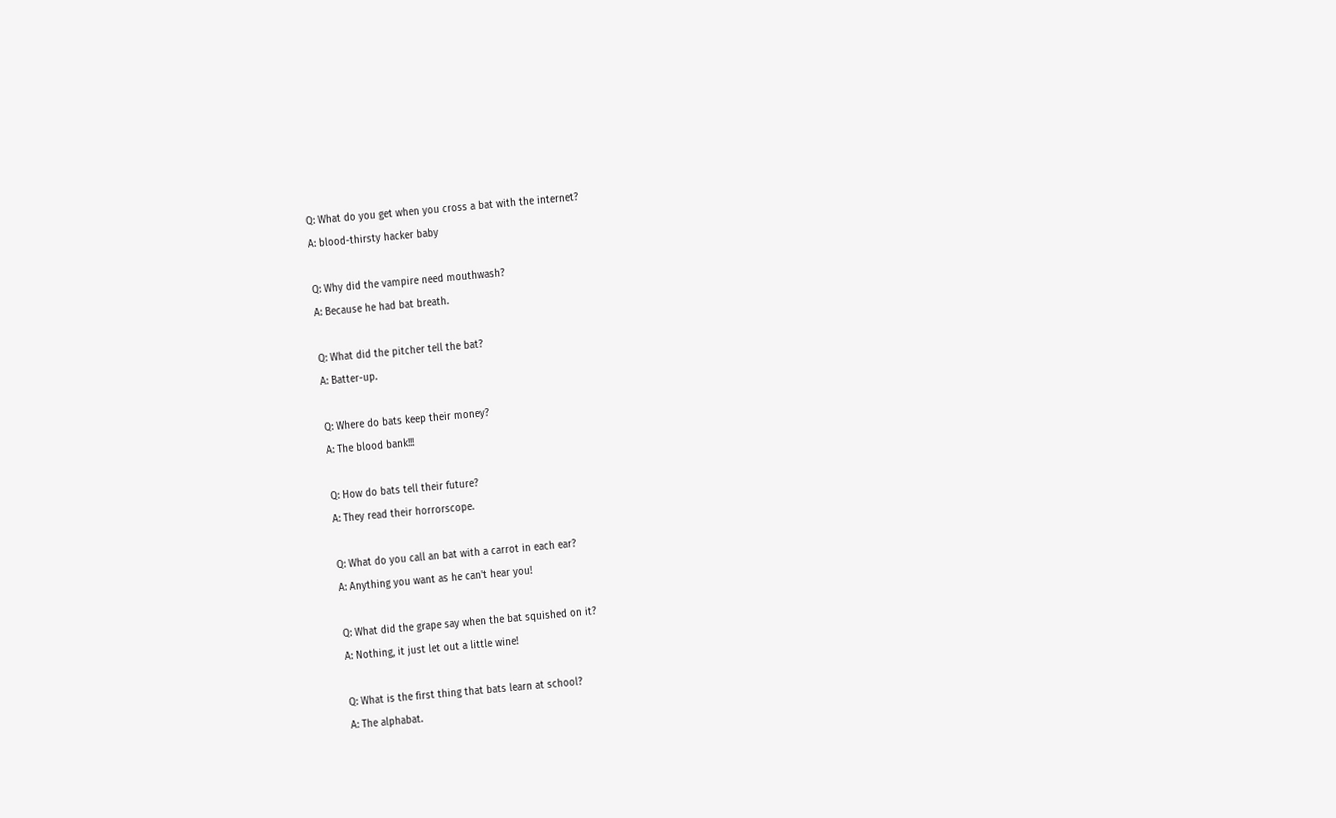Q: What do you get when you cross a bat with the internet?
A: blood-thirsty hacker baby

Q: Why did the vampire need mouthwash?
A: Because he had bat breath.

Q: What did the pitcher tell the bat?
A: Batter-up.

Q: Where do bats keep their money?
A: The blood bank!!!

Q: How do bats tell their future?
A: They read their horrorscope.

Q: What do you call an bat with a carrot in each ear?
A: Anything you want as he can't hear you!

Q: What did the grape say when the bat squished on it?
A: Nothing, it just let out a little wine!

Q: What is the first thing that bats learn at school?
A: The alphabat.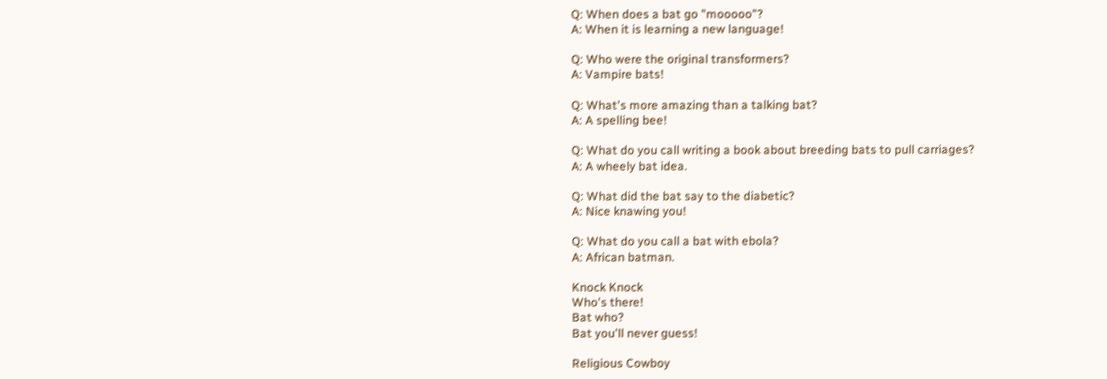Q: When does a bat go "mooooo"?
A: When it is learning a new language!

Q: Who were the original transformers?
A: Vampire bats!

Q: What's more amazing than a talking bat?
A: A spelling bee!

Q: What do you call writing a book about breeding bats to pull carriages?
A: A wheely bat idea.

Q: What did the bat say to the diabetic?
A: Nice knawing you!

Q: What do you call a bat with ebola?
A: African batman.

Knock Knock
Who's there!
Bat who?
Bat you'll never guess!

Religious Cowboy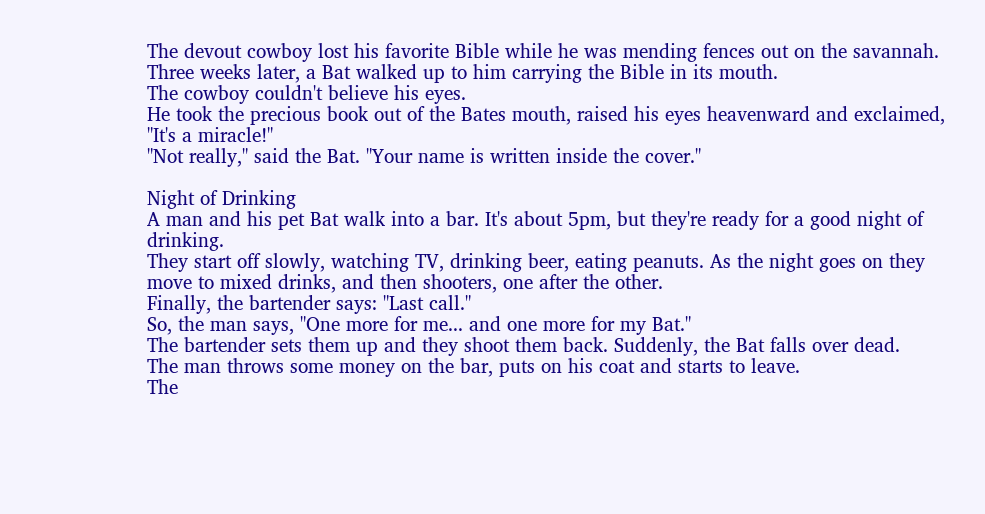The devout cowboy lost his favorite Bible while he was mending fences out on the savannah.
Three weeks later, a Bat walked up to him carrying the Bible in its mouth.
The cowboy couldn't believe his eyes.
He took the precious book out of the Bates mouth, raised his eyes heavenward and exclaimed, "It's a miracle!"
"Not really," said the Bat. "Your name is written inside the cover."

Night of Drinking
A man and his pet Bat walk into a bar. It's about 5pm, but they're ready for a good night of drinking.
They start off slowly, watching TV, drinking beer, eating peanuts. As the night goes on they move to mixed drinks, and then shooters, one after the other.
Finally, the bartender says: "Last call."
So, the man says, "One more for me... and one more for my Bat."
The bartender sets them up and they shoot them back. Suddenly, the Bat falls over dead.
The man throws some money on the bar, puts on his coat and starts to leave.
The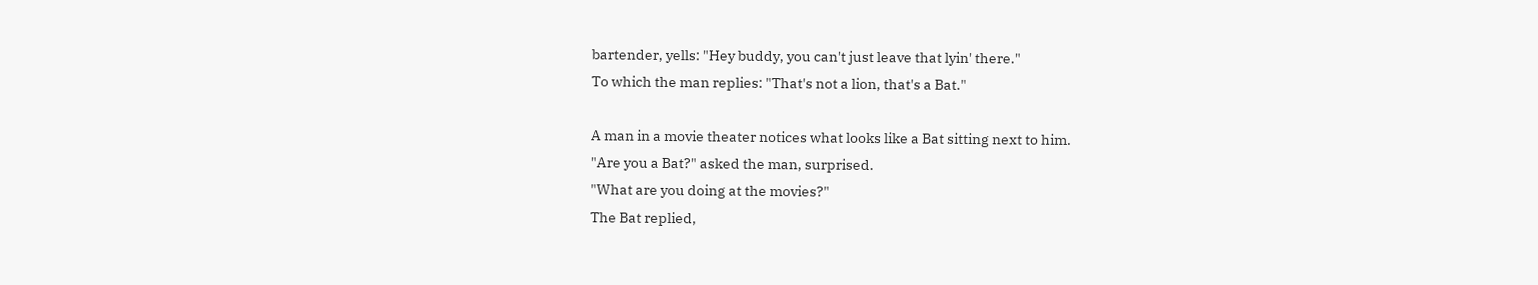bartender, yells: "Hey buddy, you can't just leave that lyin' there."
To which the man replies: "That's not a lion, that's a Bat."

A man in a movie theater notices what looks like a Bat sitting next to him.
"Are you a Bat?" asked the man, surprised.
"What are you doing at the movies?"
The Bat replied,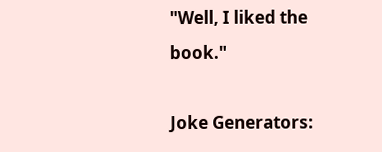"Well, I liked the book."

Joke Generators: